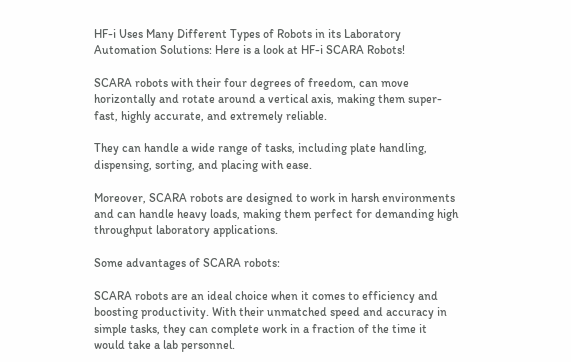HF-i Uses Many Different Types of Robots in its Laboratory Automation Solutions: Here is a look at HF-i SCARA Robots!

SCARA robots with their four degrees of freedom, can move horizontally and rotate around a vertical axis, making them super-fast, highly accurate, and extremely reliable.

They can handle a wide range of tasks, including plate handling, dispensing, sorting, and placing with ease.

Moreover, SCARA robots are designed to work in harsh environments and can handle heavy loads, making them perfect for demanding high throughput laboratory applications.

Some advantages of SCARA robots:

SCARA robots are an ideal choice when it comes to efficiency and boosting productivity. With their unmatched speed and accuracy in simple tasks, they can complete work in a fraction of the time it would take a lab personnel.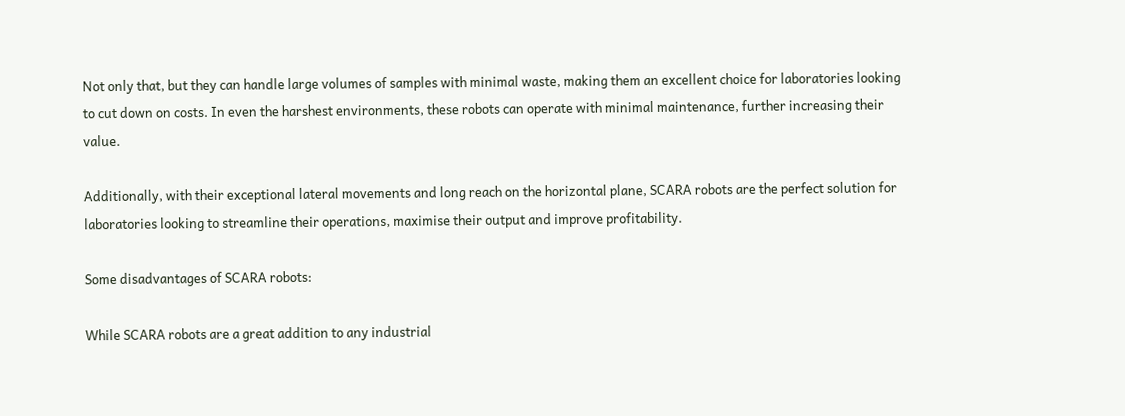Not only that, but they can handle large volumes of samples with minimal waste, making them an excellent choice for laboratories looking to cut down on costs. In even the harshest environments, these robots can operate with minimal maintenance, further increasing their value.

Additionally, with their exceptional lateral movements and long reach on the horizontal plane, SCARA robots are the perfect solution for laboratories looking to streamline their operations, maximise their output and improve profitability.

Some disadvantages of SCARA robots:

While SCARA robots are a great addition to any industrial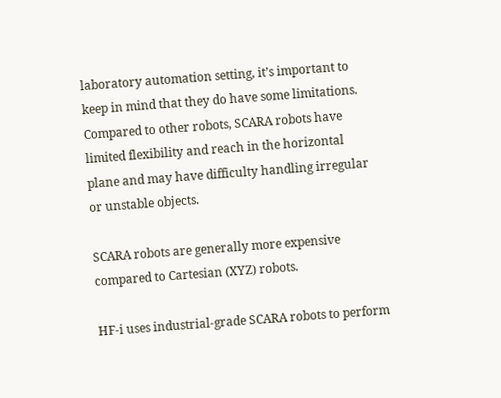laboratory automation setting, it’s important to keep in mind that they do have some limitations. Compared to other robots, SCARA robots have limited flexibility and reach in the horizontal plane and may have difficulty handling irregular or unstable objects.

SCARA robots are generally more expensive compared to Cartesian (XYZ) robots.

HF-i uses industrial-grade SCARA robots to perform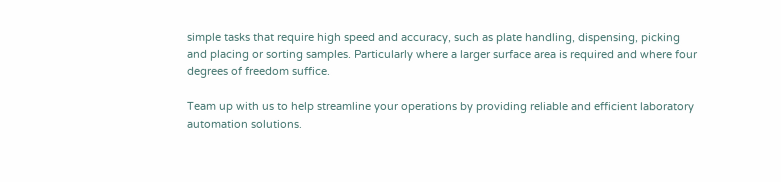simple tasks that require high speed and accuracy, such as plate handling, dispensing, picking and placing or sorting samples. Particularly where a larger surface area is required and where four degrees of freedom suffice.

Team up with us to help streamline your operations by providing reliable and efficient laboratory automation solutions.